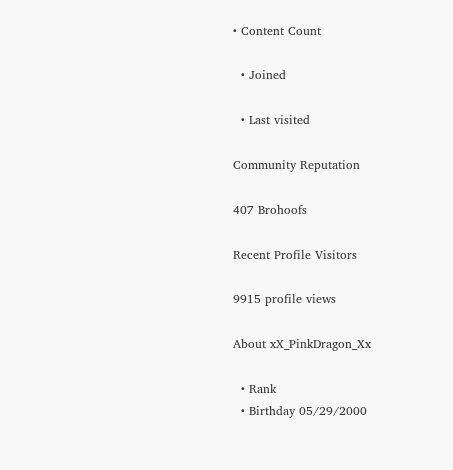• Content Count

  • Joined

  • Last visited

Community Reputation

407 Brohoofs

Recent Profile Visitors

9915 profile views

About xX_PinkDragon_Xx

  • Rank
  • Birthday 05/29/2000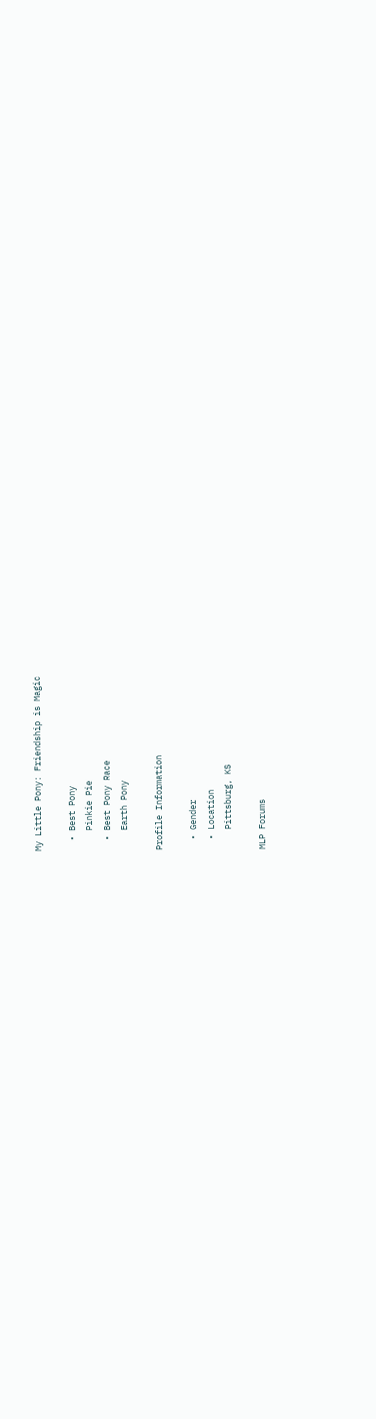My Little Pony: Friendship is Magic

  • Best Pony
    Pinkie Pie
  • Best Pony Race
    Earth Pony

Profile Information

  • Gender
  • Location
    Pittsburg, KS

MLP Forums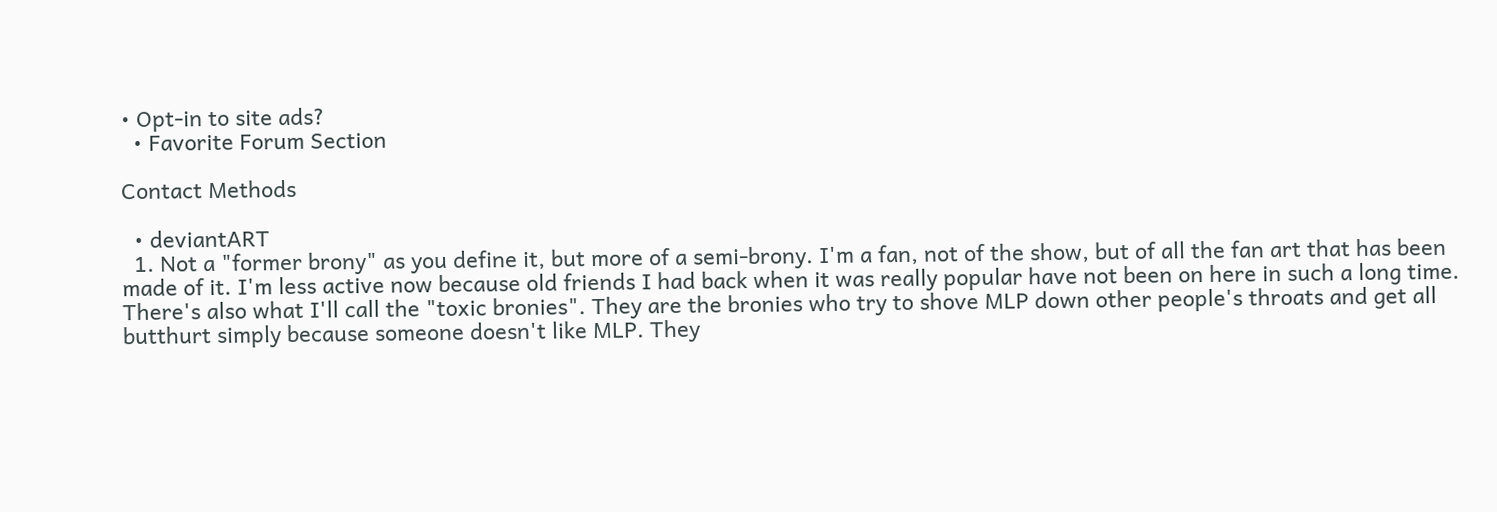• Opt-in to site ads?
  • Favorite Forum Section

Contact Methods

  • deviantART
  1. Not a "former brony" as you define it, but more of a semi-brony. I'm a fan, not of the show, but of all the fan art that has been made of it. I'm less active now because old friends I had back when it was really popular have not been on here in such a long time. There's also what I'll call the "toxic bronies". They are the bronies who try to shove MLP down other people's throats and get all butthurt simply because someone doesn't like MLP. They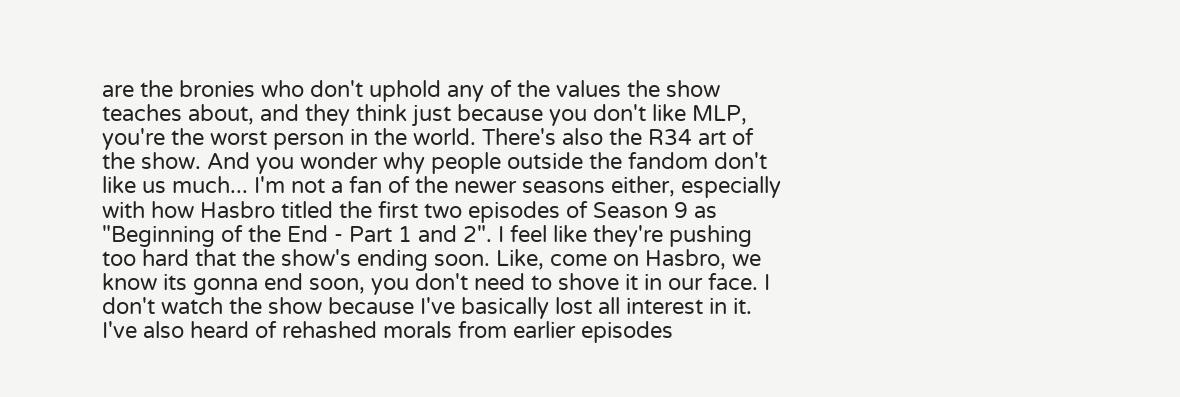are the bronies who don't uphold any of the values the show teaches about, and they think just because you don't like MLP, you're the worst person in the world. There's also the R34 art of the show. And you wonder why people outside the fandom don't like us much... I'm not a fan of the newer seasons either, especially with how Hasbro titled the first two episodes of Season 9 as "Beginning of the End - Part 1 and 2". I feel like they're pushing too hard that the show's ending soon. Like, come on Hasbro, we know its gonna end soon, you don't need to shove it in our face. I don't watch the show because I've basically lost all interest in it. I've also heard of rehashed morals from earlier episodes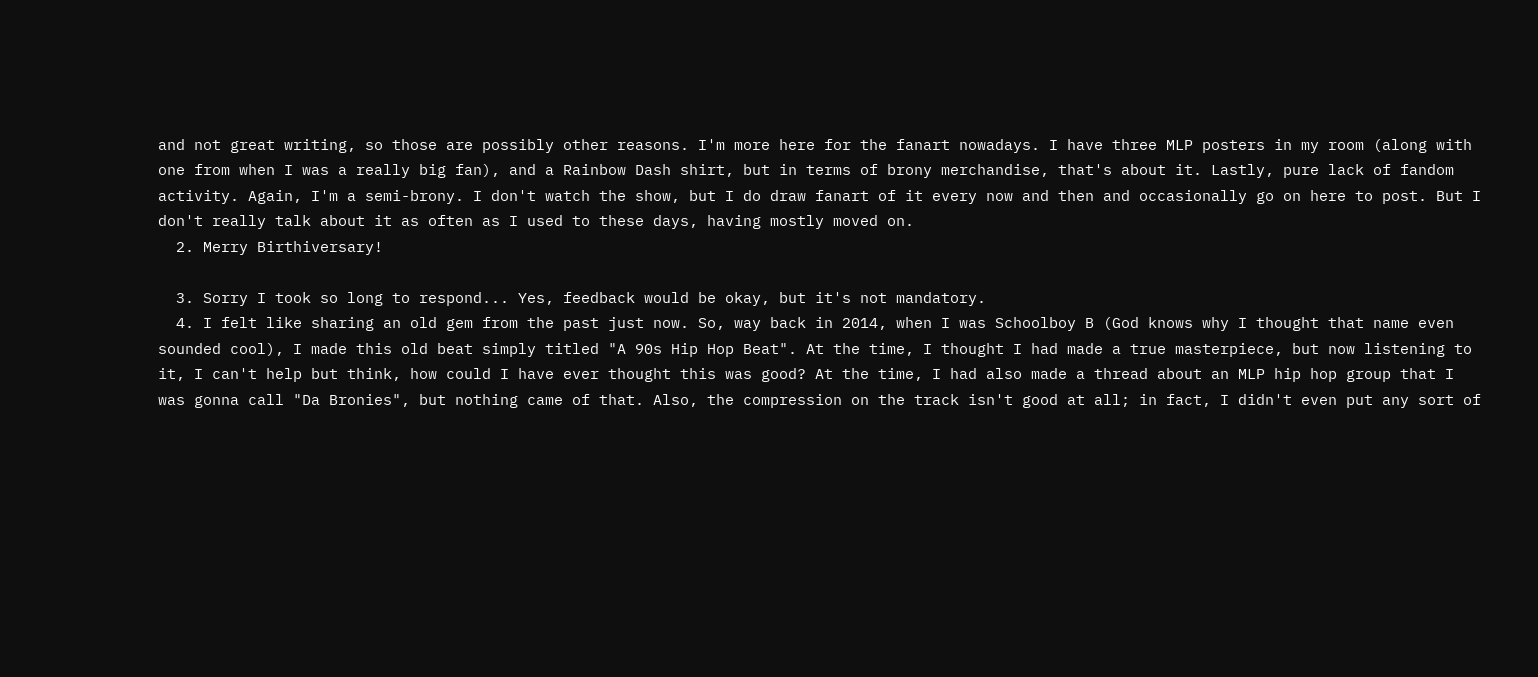and not great writing, so those are possibly other reasons. I'm more here for the fanart nowadays. I have three MLP posters in my room (along with one from when I was a really big fan), and a Rainbow Dash shirt, but in terms of brony merchandise, that's about it. Lastly, pure lack of fandom activity. Again, I'm a semi-brony. I don't watch the show, but I do draw fanart of it every now and then and occasionally go on here to post. But I don't really talk about it as often as I used to these days, having mostly moved on.
  2. Merry Birthiversary!

  3. Sorry I took so long to respond... Yes, feedback would be okay, but it's not mandatory.
  4. I felt like sharing an old gem from the past just now. So, way back in 2014, when I was Schoolboy B (God knows why I thought that name even sounded cool), I made this old beat simply titled "A 90s Hip Hop Beat". At the time, I thought I had made a true masterpiece, but now listening to it, I can't help but think, how could I have ever thought this was good? At the time, I had also made a thread about an MLP hip hop group that I was gonna call "Da Bronies", but nothing came of that. Also, the compression on the track isn't good at all; in fact, I didn't even put any sort of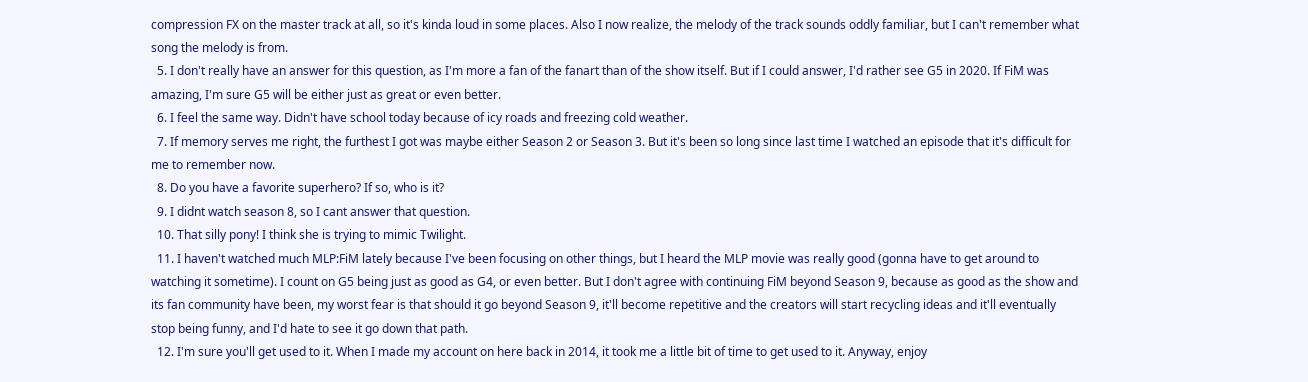compression FX on the master track at all, so it's kinda loud in some places. Also I now realize, the melody of the track sounds oddly familiar, but I can't remember what song the melody is from.
  5. I don't really have an answer for this question, as I'm more a fan of the fanart than of the show itself. But if I could answer, I'd rather see G5 in 2020. If FiM was amazing, I'm sure G5 will be either just as great or even better.
  6. I feel the same way. Didn't have school today because of icy roads and freezing cold weather.
  7. If memory serves me right, the furthest I got was maybe either Season 2 or Season 3. But it's been so long since last time I watched an episode that it's difficult for me to remember now.
  8. Do you have a favorite superhero? If so, who is it?
  9. I didnt watch season 8, so I cant answer that question.
  10. That silly pony! I think she is trying to mimic Twilight.
  11. I haven't watched much MLP:FiM lately because I've been focusing on other things, but I heard the MLP movie was really good (gonna have to get around to watching it sometime). I count on G5 being just as good as G4, or even better. But I don't agree with continuing FiM beyond Season 9, because as good as the show and its fan community have been, my worst fear is that should it go beyond Season 9, it'll become repetitive and the creators will start recycling ideas and it'll eventually stop being funny, and I'd hate to see it go down that path.
  12. I'm sure you'll get used to it. When I made my account on here back in 2014, it took me a little bit of time to get used to it. Anyway, enjoy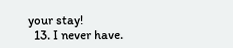your stay!
  13. I never have.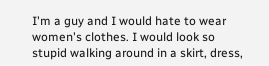I'm a guy and I would hate to wear women's clothes. I would look so stupid walking around in a skirt, dress,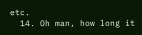etc.
  14. Oh man, how long it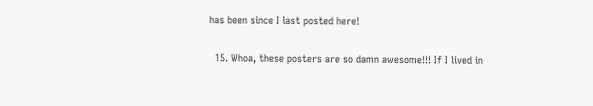has been since I last posted here!

  15. Whoa, these posters are so damn awesome!!! If I lived in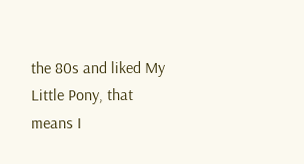the 80s and liked My Little Pony, that means I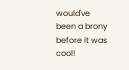would've been a brony before it was cool!